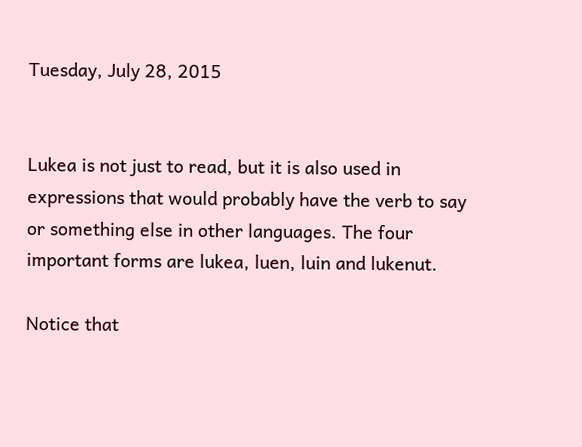Tuesday, July 28, 2015


Lukea is not just to read, but it is also used in expressions that would probably have the verb to say or something else in other languages. The four important forms are lukea, luen, luin and lukenut.

Notice that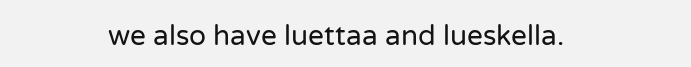we also have luettaa and lueskella.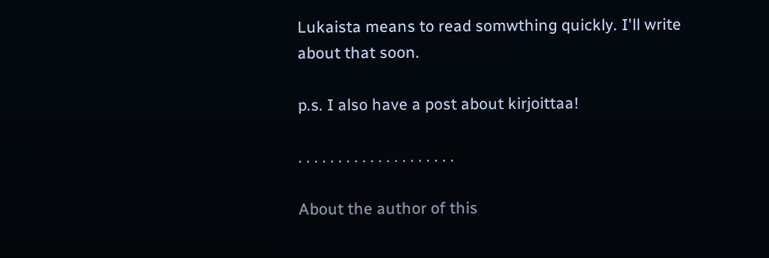Lukaista means to read somwthing quickly. I'll write about that soon.

p.s. I also have a post about kirjoittaa!

. . . . . . . . . . . . . . . . . . . .

About the author of this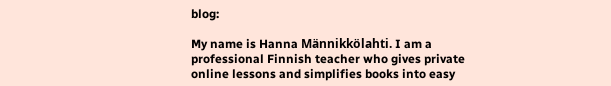blog:

My name is Hanna Männikkölahti. I am a professional Finnish teacher who gives private online lessons and simplifies books into easy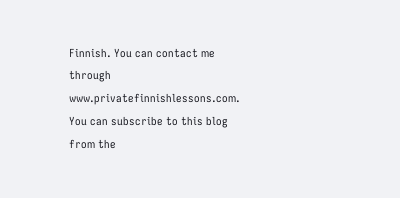Finnish. You can contact me through www.privatefinnishlessons.com. You can subscribe to this blog from the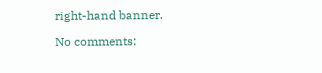right-hand banner.

No comments: